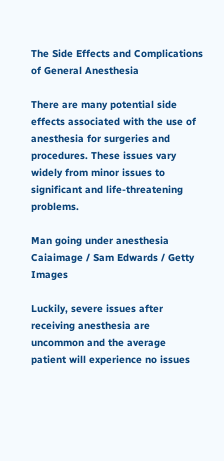The Side Effects and Complications of General Anesthesia

There are many potential side effects associated with the use of anesthesia for surgeries and procedures. These issues vary widely from minor issues to significant and life-threatening problems.

Man going under anesthesia
Caiaimage / Sam Edwards / Getty Images

Luckily, severe issues after receiving anesthesia are uncommon and the average patient will experience no issues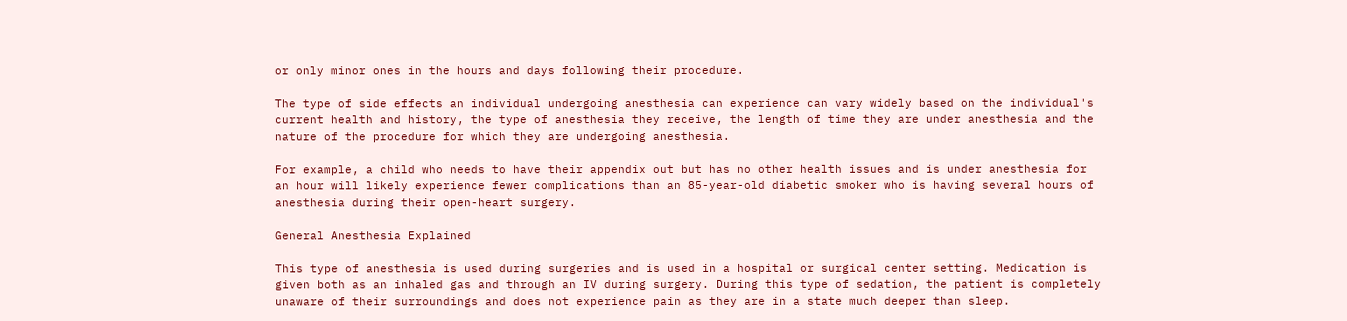or only minor ones in the hours and days following their procedure.

The type of side effects an individual undergoing anesthesia can experience can vary widely based on the individual's current health and history, the type of anesthesia they receive, the length of time they are under anesthesia and the nature of the procedure for which they are undergoing anesthesia.

For example, a child who needs to have their appendix out but has no other health issues and is under anesthesia for an hour will likely experience fewer complications than an 85-year-old diabetic smoker who is having several hours of anesthesia during their open-heart surgery.

General Anesthesia Explained

This type of anesthesia is used during surgeries and is used in a hospital or surgical center setting. Medication is given both as an inhaled gas and through an IV during surgery. During this type of sedation, the patient is completely unaware of their surroundings and does not experience pain as they are in a state much deeper than sleep.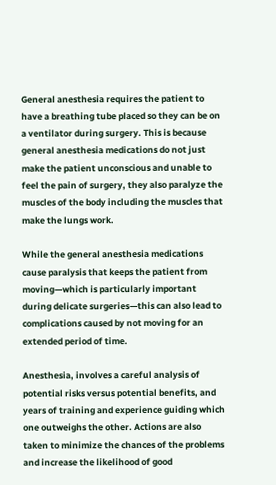General anesthesia requires the patient to have a breathing tube placed so they can be on a ventilator during surgery. This is because general anesthesia medications do not just make the patient unconscious and unable to feel the pain of surgery, they also paralyze the muscles of the body including the muscles that make the lungs work.

While the general anesthesia medications cause paralysis that keeps the patient from moving—which is particularly important during delicate surgeries—this can also lead to complications caused by not moving for an extended period of time.

Anesthesia, involves a careful analysis of potential risks versus potential benefits, and years of training and experience guiding which one outweighs the other. Actions are also taken to minimize the chances of the problems and increase the likelihood of good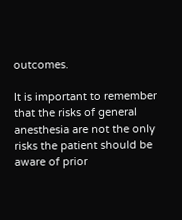outcomes.

It is important to remember that the risks of general anesthesia are not the only risks the patient should be aware of prior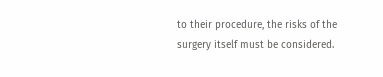to their procedure, the risks of the surgery itself must be considered.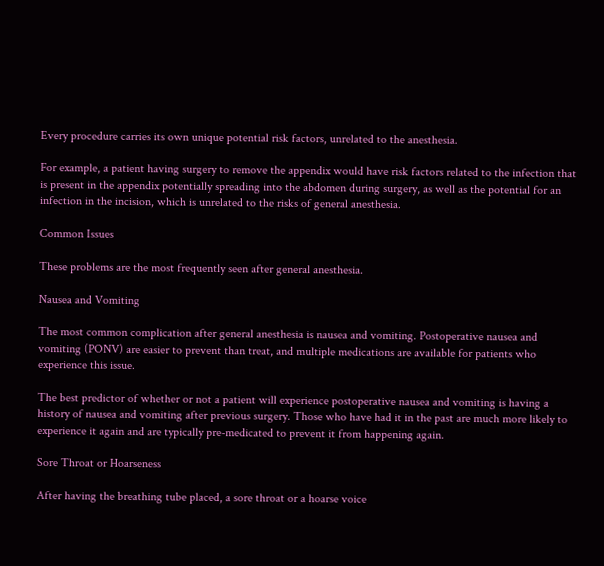Every procedure carries its own unique potential risk factors, unrelated to the anesthesia.

For example, a patient having surgery to remove the appendix would have risk factors related to the infection that is present in the appendix potentially spreading into the abdomen during surgery, as well as the potential for an infection in the incision, which is unrelated to the risks of general anesthesia.

Common Issues

These problems are the most frequently seen after general anesthesia.

Nausea and Vomiting

The most common complication after general anesthesia is nausea and vomiting. Postoperative nausea and vomiting (PONV) are easier to prevent than treat, and multiple medications are available for patients who experience this issue.

The best predictor of whether or not a patient will experience postoperative nausea and vomiting is having a history of nausea and vomiting after previous surgery. Those who have had it in the past are much more likely to experience it again and are typically pre-medicated to prevent it from happening again.

Sore Throat or Hoarseness

After having the breathing tube placed, a sore throat or a hoarse voice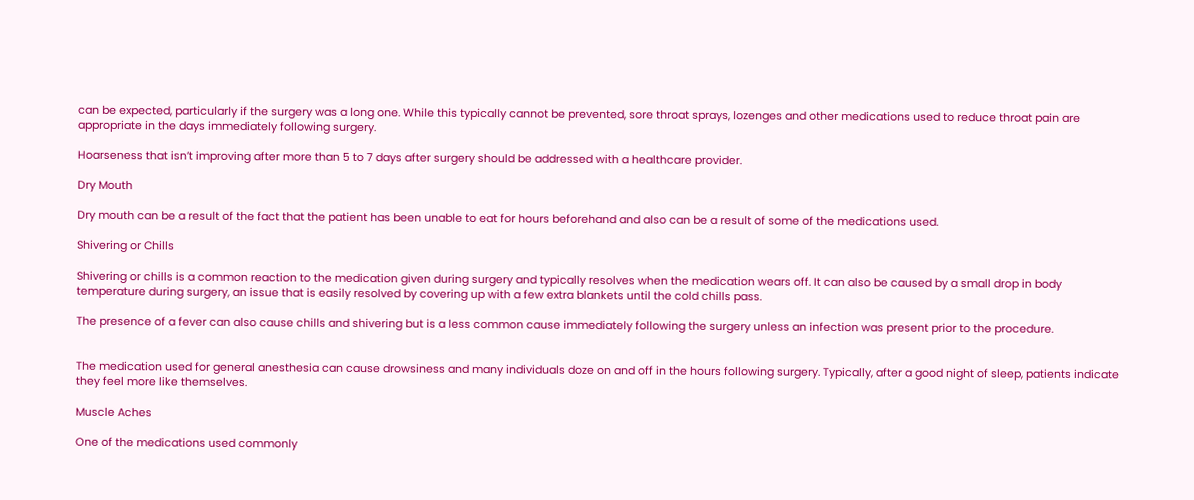can be expected, particularly if the surgery was a long one. While this typically cannot be prevented, sore throat sprays, lozenges and other medications used to reduce throat pain are appropriate in the days immediately following surgery.

Hoarseness that isn’t improving after more than 5 to 7 days after surgery should be addressed with a healthcare provider.

Dry Mouth

Dry mouth can be a result of the fact that the patient has been unable to eat for hours beforehand and also can be a result of some of the medications used.

Shivering or Chills

Shivering or chills is a common reaction to the medication given during surgery and typically resolves when the medication wears off. It can also be caused by a small drop in body temperature during surgery, an issue that is easily resolved by covering up with a few extra blankets until the cold chills pass.

The presence of a fever can also cause chills and shivering but is a less common cause immediately following the surgery unless an infection was present prior to the procedure.


The medication used for general anesthesia can cause drowsiness and many individuals doze on and off in the hours following surgery. Typically, after a good night of sleep, patients indicate they feel more like themselves.

Muscle Aches

One of the medications used commonly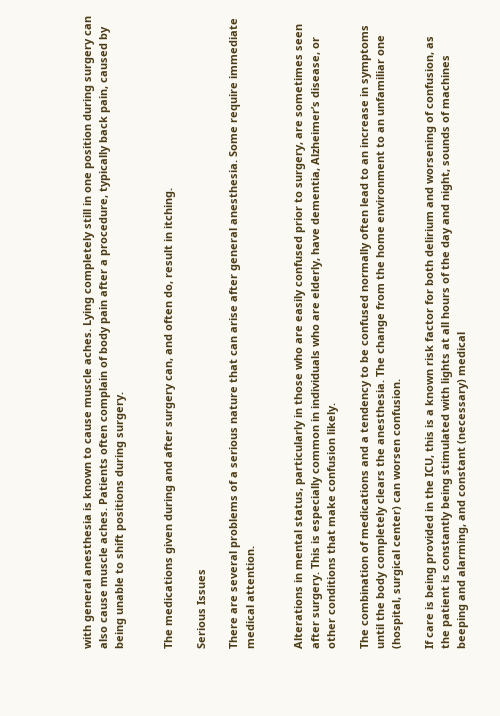with general anesthesia is known to cause muscle aches. Lying completely still in one position during surgery can also cause muscle aches. Patients often complain of body pain after a procedure, typically back pain, caused by being unable to shift positions during surgery.


The medications given during and after surgery can, and often do, result in itching.

Serious Issues

There are several problems of a serious nature that can arise after general anesthesia. Some require immediate medical attention.


Alterations in mental status, particularly in those who are easily confused prior to surgery, are sometimes seen after surgery. This is especially common in individuals who are elderly, have dementia, Alzheimer’s disease, or other conditions that make confusion likely.

The combination of medications and a tendency to be confused normally often lead to an increase in symptoms until the body completely clears the anesthesia. The change from the home environment to an unfamiliar one (hospital, surgical center) can worsen confusion.

If care is being provided in the ICU, this is a known risk factor for both delirium and worsening of confusion, as the patient is constantly being stimulated with lights at all hours of the day and night, sounds of machines beeping and alarming, and constant (necessary) medical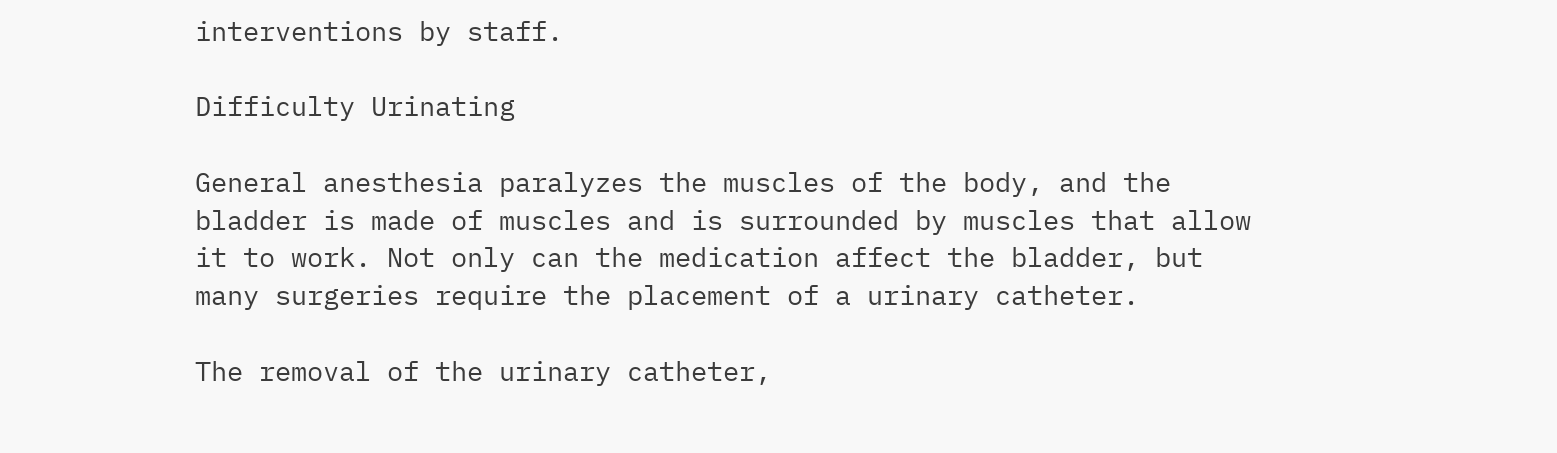interventions by staff.

Difficulty Urinating

General anesthesia paralyzes the muscles of the body, and the bladder is made of muscles and is surrounded by muscles that allow it to work. Not only can the medication affect the bladder, but many surgeries require the placement of a urinary catheter.

The removal of the urinary catheter,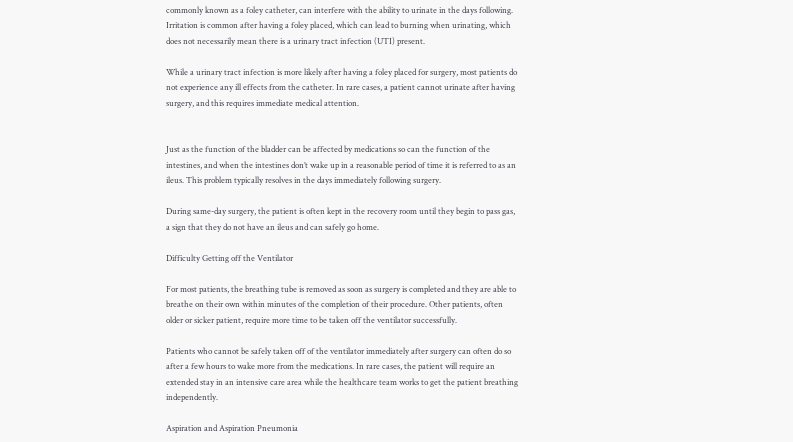commonly known as a foley catheter, can interfere with the ability to urinate in the days following. Irritation is common after having a foley placed, which can lead to burning when urinating, which does not necessarily mean there is a urinary tract infection (UTI) present.

While a urinary tract infection is more likely after having a foley placed for surgery, most patients do not experience any ill effects from the catheter. In rare cases, a patient cannot urinate after having surgery, and this requires immediate medical attention.


Just as the function of the bladder can be affected by medications so can the function of the intestines, and when the intestines don’t wake up in a reasonable period of time it is referred to as an ileus. This problem typically resolves in the days immediately following surgery.

During same-day surgery, the patient is often kept in the recovery room until they begin to pass gas, a sign that they do not have an ileus and can safely go home.

Difficulty Getting off the Ventilator

For most patients, the breathing tube is removed as soon as surgery is completed and they are able to breathe on their own within minutes of the completion of their procedure. Other patients, often older or sicker patient, require more time to be taken off the ventilator successfully.

Patients who cannot be safely taken off of the ventilator immediately after surgery can often do so after a few hours to wake more from the medications. In rare cases, the patient will require an extended stay in an intensive care area while the healthcare team works to get the patient breathing independently.

Aspiration and Aspiration Pneumonia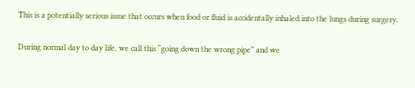This is a potentially serious issue that occurs when food or fluid is accidentally inhaled into the lungs during surgery.

During normal day to day life, we call this “going down the wrong pipe” and we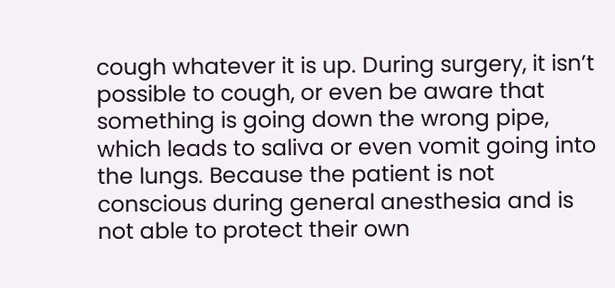cough whatever it is up. During surgery, it isn’t possible to cough, or even be aware that something is going down the wrong pipe, which leads to saliva or even vomit going into the lungs. Because the patient is not conscious during general anesthesia and is not able to protect their own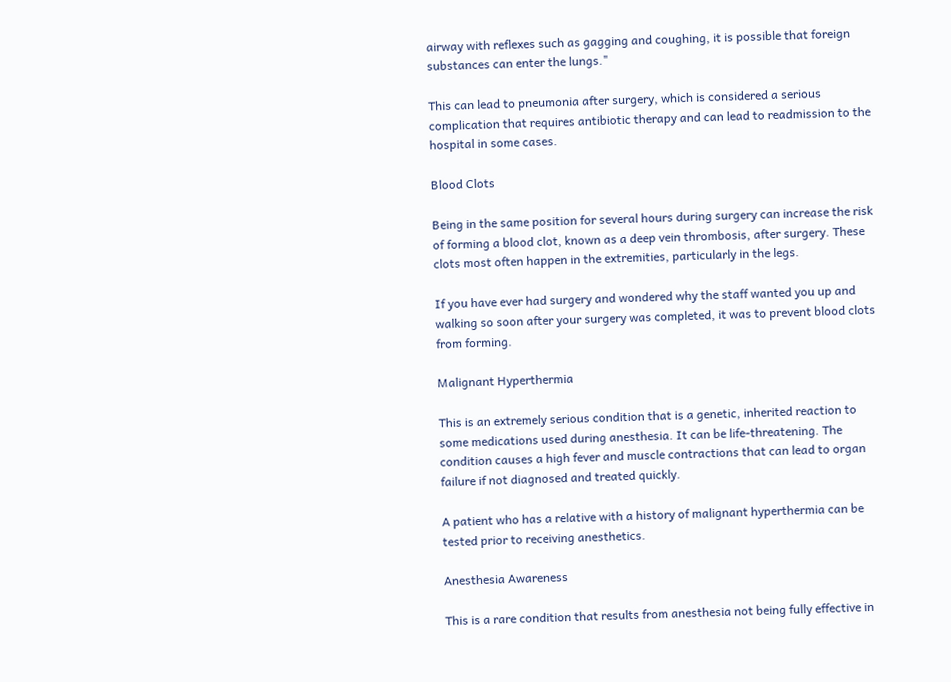airway with reflexes such as gagging and coughing, it is possible that foreign substances can enter the lungs."

This can lead to pneumonia after surgery, which is considered a serious complication that requires antibiotic therapy and can lead to readmission to the hospital in some cases.

Blood Clots

Being in the same position for several hours during surgery can increase the risk of forming a blood clot, known as a deep vein thrombosis, after surgery. These clots most often happen in the extremities, particularly in the legs.

If you have ever had surgery and wondered why the staff wanted you up and walking so soon after your surgery was completed, it was to prevent blood clots from forming.

Malignant Hyperthermia

This is an extremely serious condition that is a genetic, inherited reaction to some medications used during anesthesia. It can be life-threatening. The condition causes a high fever and muscle contractions that can lead to organ failure if not diagnosed and treated quickly.

A patient who has a relative with a history of malignant hyperthermia can be tested prior to receiving anesthetics.

Anesthesia Awareness

This is a rare condition that results from anesthesia not being fully effective in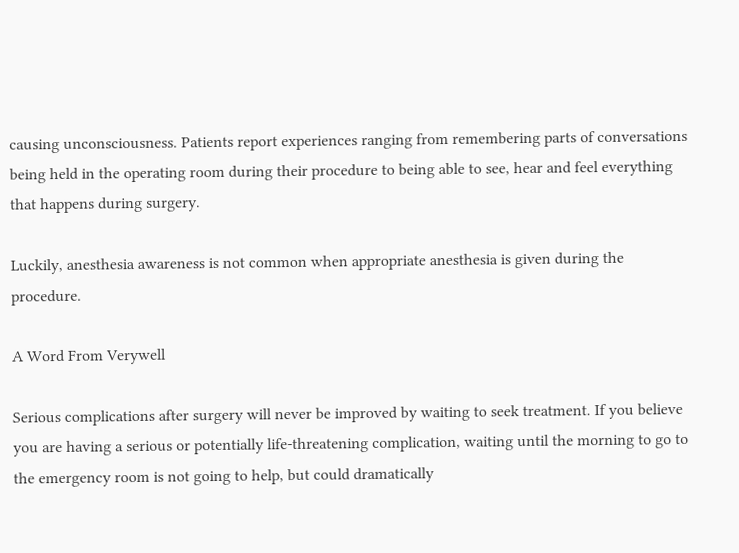causing unconsciousness. Patients report experiences ranging from remembering parts of conversations being held in the operating room during their procedure to being able to see, hear and feel everything that happens during surgery.

Luckily, anesthesia awareness is not common when appropriate anesthesia is given during the procedure.

A Word From Verywell

Serious complications after surgery will never be improved by waiting to seek treatment. If you believe you are having a serious or potentially life-threatening complication, waiting until the morning to go to the emergency room is not going to help, but could dramatically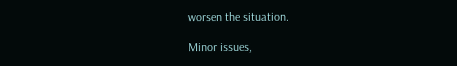worsen the situation.

Minor issues,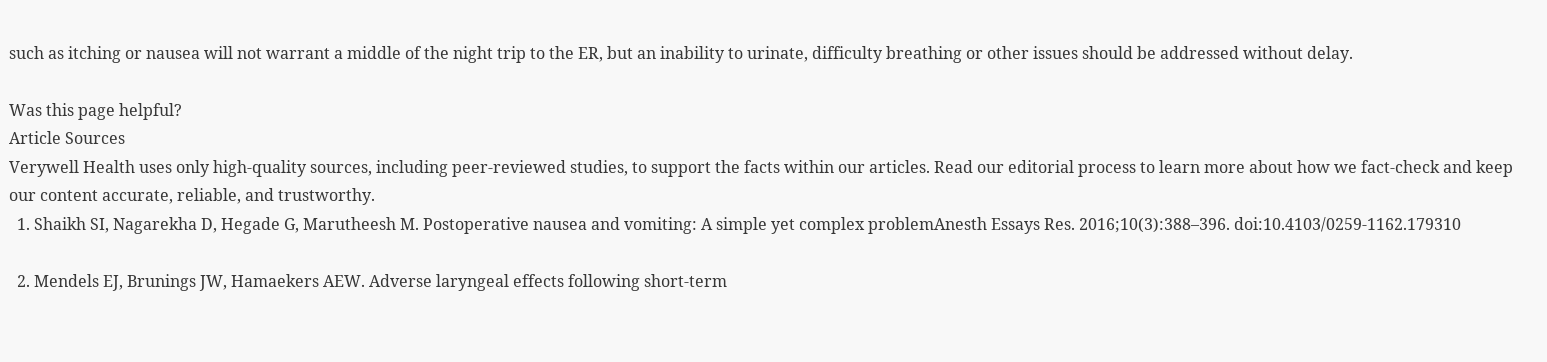such as itching or nausea will not warrant a middle of the night trip to the ER, but an inability to urinate, difficulty breathing or other issues should be addressed without delay.

Was this page helpful?
Article Sources
Verywell Health uses only high-quality sources, including peer-reviewed studies, to support the facts within our articles. Read our editorial process to learn more about how we fact-check and keep our content accurate, reliable, and trustworthy.
  1. Shaikh SI, Nagarekha D, Hegade G, Marutheesh M. Postoperative nausea and vomiting: A simple yet complex problemAnesth Essays Res. 2016;10(3):388–396. doi:10.4103/0259-1162.179310

  2. Mendels EJ, Brunings JW, Hamaekers AEW. Adverse laryngeal effects following short-term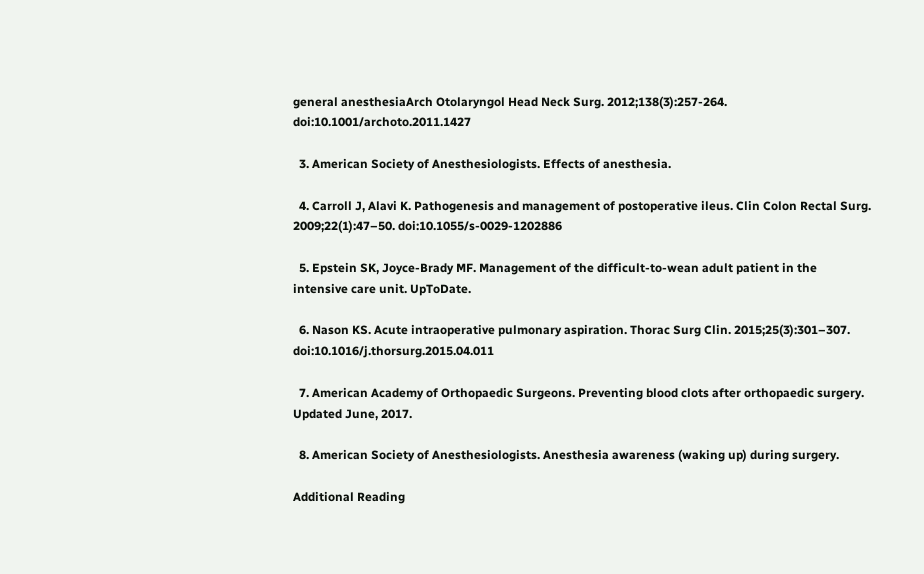general anesthesiaArch Otolaryngol Head Neck Surg. 2012;138(3):257-264. doi:10.1001/archoto.2011.1427

  3. American Society of Anesthesiologists. Effects of anesthesia.

  4. Carroll J, Alavi K. Pathogenesis and management of postoperative ileus. Clin Colon Rectal Surg. 2009;22(1):47–50. doi:10.1055/s-0029-1202886

  5. Epstein SK, Joyce-Brady MF. Management of the difficult-to-wean adult patient in the intensive care unit. UpToDate.

  6. Nason KS. Acute intraoperative pulmonary aspiration. Thorac Surg Clin. 2015;25(3):301–307. doi:10.1016/j.thorsurg.2015.04.011

  7. American Academy of Orthopaedic Surgeons. Preventing blood clots after orthopaedic surgery. Updated June, 2017.

  8. American Society of Anesthesiologists. Anesthesia awareness (waking up) during surgery.

Additional Reading